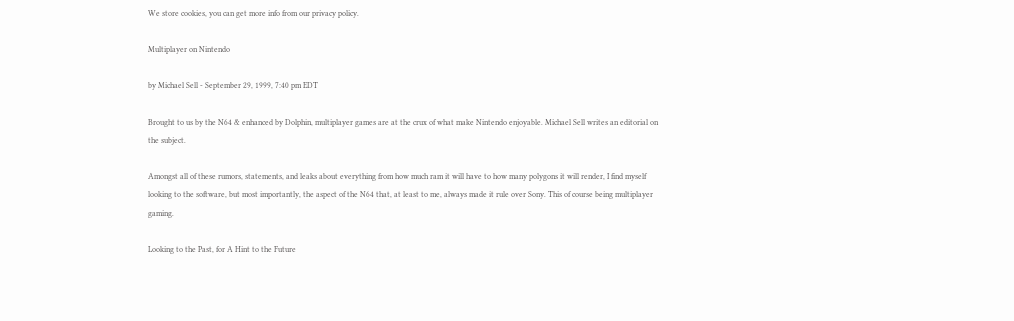We store cookies, you can get more info from our privacy policy.

Multiplayer on Nintendo

by Michael Sell - September 29, 1999, 7:40 pm EDT

Brought to us by the N64 & enhanced by Dolphin, multiplayer games are at the crux of what make Nintendo enjoyable. Michael Sell writes an editorial on the subject.

Amongst all of these rumors, statements, and leaks about everything from how much ram it will have to how many polygons it will render, I find myself looking to the software, but most importantly, the aspect of the N64 that, at least to me, always made it rule over Sony. This of course being multiplayer gaming.

Looking to the Past, for A Hint to the Future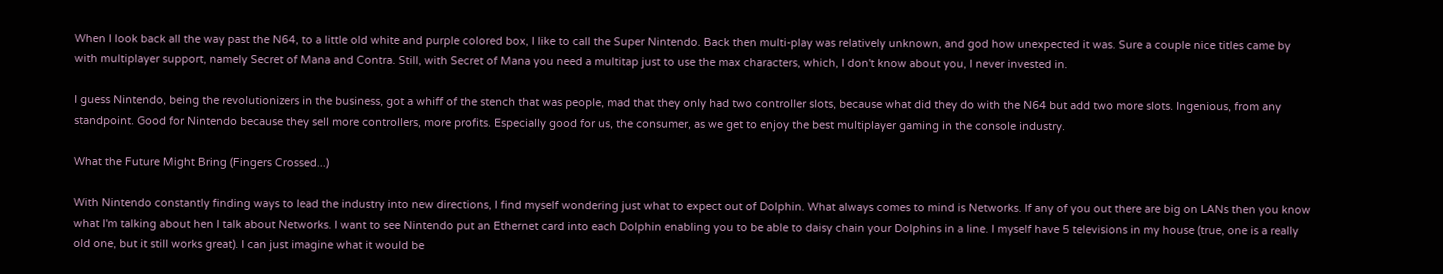When I look back all the way past the N64, to a little old white and purple colored box, I like to call the Super Nintendo. Back then multi-play was relatively unknown, and god how unexpected it was. Sure a couple nice titles came by with multiplayer support, namely Secret of Mana and Contra. Still, with Secret of Mana you need a multitap just to use the max characters, which, I don't know about you, I never invested in.

I guess Nintendo, being the revolutionizers in the business, got a whiff of the stench that was people, mad that they only had two controller slots, because what did they do with the N64 but add two more slots. Ingenious, from any standpoint. Good for Nintendo because they sell more controllers, more profits. Especially good for us, the consumer, as we get to enjoy the best multiplayer gaming in the console industry.

What the Future Might Bring (Fingers Crossed...)

With Nintendo constantly finding ways to lead the industry into new directions, I find myself wondering just what to expect out of Dolphin. What always comes to mind is Networks. If any of you out there are big on LANs then you know what I'm talking about hen I talk about Networks. I want to see Nintendo put an Ethernet card into each Dolphin enabling you to be able to daisy chain your Dolphins in a line. I myself have 5 televisions in my house (true, one is a really old one, but it still works great). I can just imagine what it would be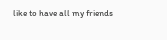like to have all my friends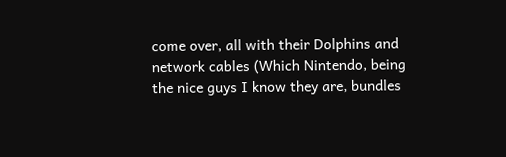come over, all with their Dolphins and network cables (Which Nintendo, being the nice guys I know they are, bundles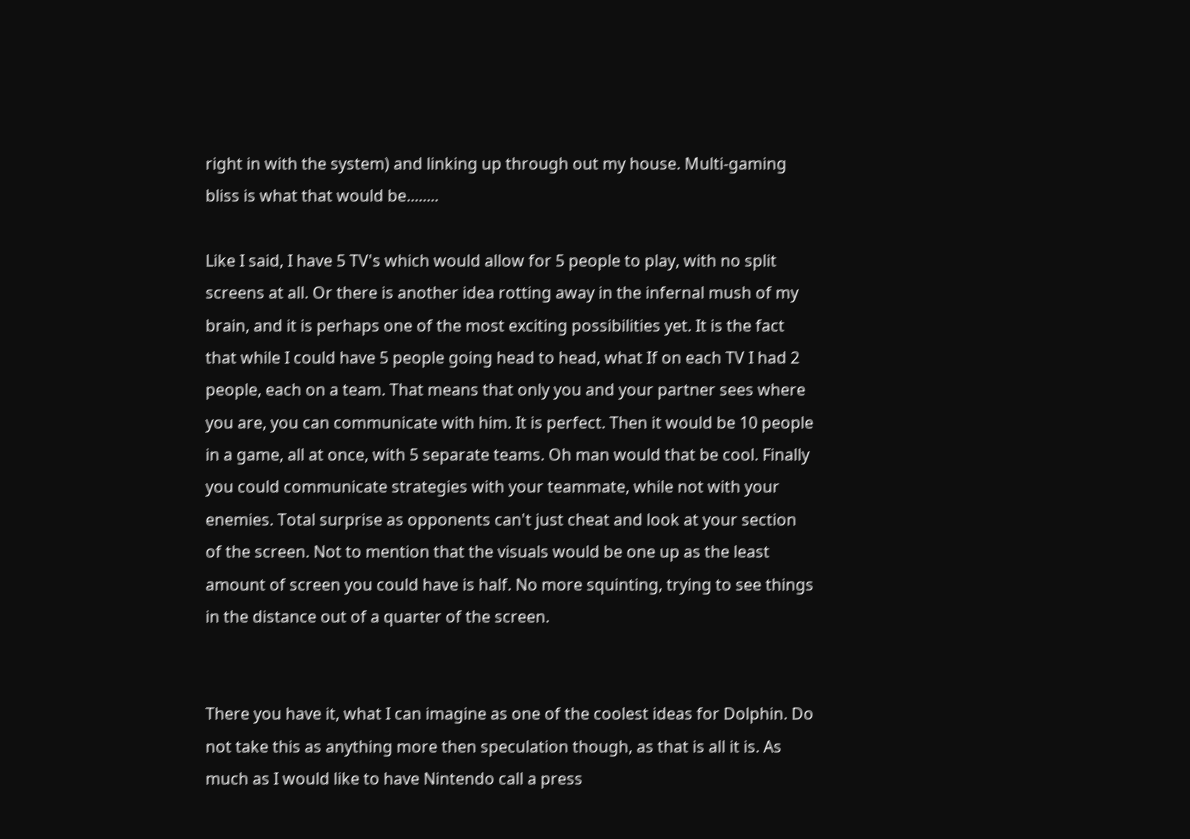right in with the system) and linking up through out my house. Multi-gaming bliss is what that would be........

Like I said, I have 5 TV's which would allow for 5 people to play, with no split screens at all. Or there is another idea rotting away in the infernal mush of my brain, and it is perhaps one of the most exciting possibilities yet. It is the fact that while I could have 5 people going head to head, what If on each TV I had 2 people, each on a team. That means that only you and your partner sees where you are, you can communicate with him. It is perfect. Then it would be 10 people in a game, all at once, with 5 separate teams. Oh man would that be cool. Finally you could communicate strategies with your teammate, while not with your enemies. Total surprise as opponents can't just cheat and look at your section of the screen. Not to mention that the visuals would be one up as the least amount of screen you could have is half. No more squinting, trying to see things in the distance out of a quarter of the screen.


There you have it, what I can imagine as one of the coolest ideas for Dolphin. Do not take this as anything more then speculation though, as that is all it is. As much as I would like to have Nintendo call a press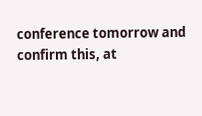conference tomorrow and confirm this, at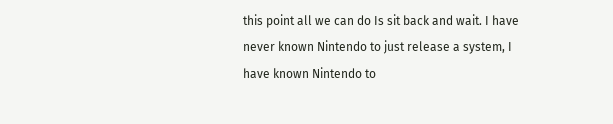this point all we can do Is sit back and wait. I have never known Nintendo to just release a system, I have known Nintendo to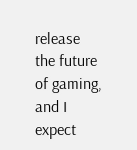release the future of gaming, and I expect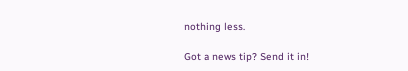nothing less.

Got a news tip? Send it in!